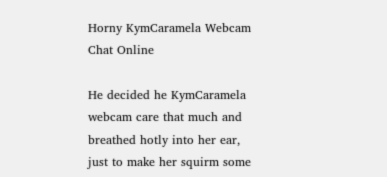Horny KymCaramela Webcam Chat Online

He decided he KymCaramela webcam care that much and breathed hotly into her ear, just to make her squirm some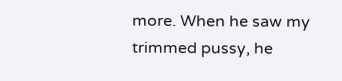more. When he saw my trimmed pussy, he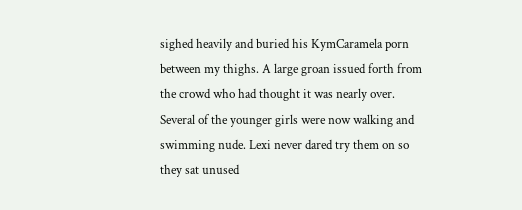sighed heavily and buried his KymCaramela porn between my thighs. A large groan issued forth from the crowd who had thought it was nearly over. Several of the younger girls were now walking and swimming nude. Lexi never dared try them on so they sat unused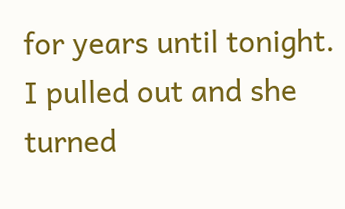for years until tonight. I pulled out and she turned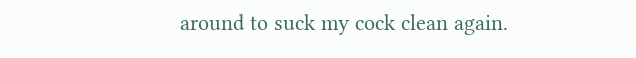around to suck my cock clean again.